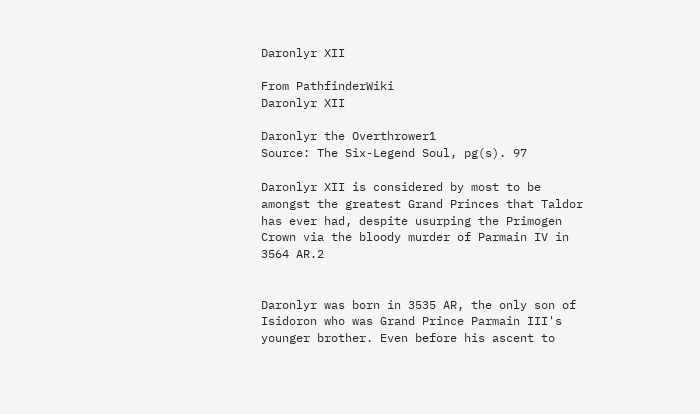Daronlyr XII

From PathfinderWiki
Daronlyr XII

Daronlyr the Overthrower1
Source: The Six-Legend Soul, pg(s). 97

Daronlyr XII is considered by most to be amongst the greatest Grand Princes that Taldor has ever had, despite usurping the Primogen Crown via the bloody murder of Parmain IV in 3564 AR.2


Daronlyr was born in 3535 AR, the only son of Isidoron who was Grand Prince Parmain III's younger brother. Even before his ascent to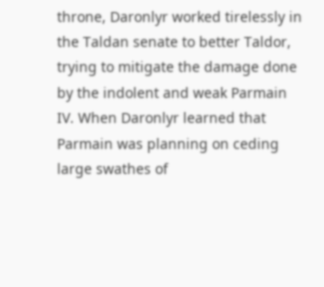throne, Daronlyr worked tirelessly in the Taldan senate to better Taldor, trying to mitigate the damage done by the indolent and weak Parmain IV. When Daronlyr learned that Parmain was planning on ceding large swathes of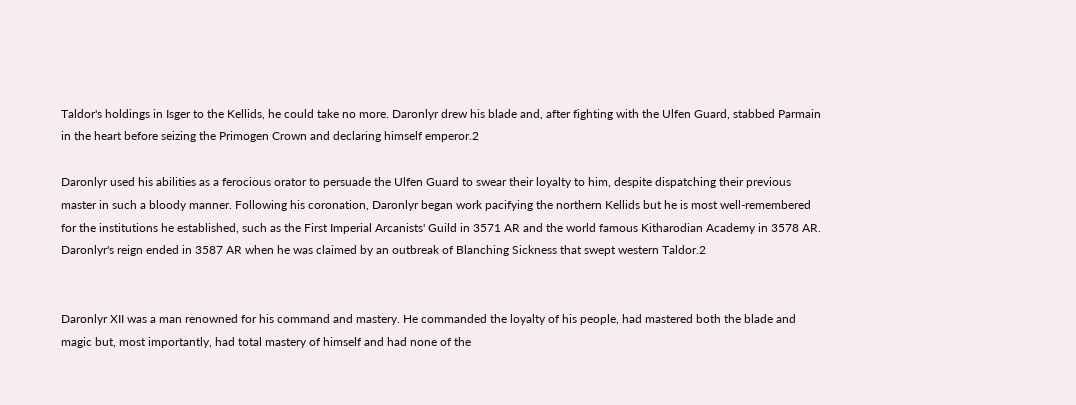Taldor's holdings in Isger to the Kellids, he could take no more. Daronlyr drew his blade and, after fighting with the Ulfen Guard, stabbed Parmain in the heart before seizing the Primogen Crown and declaring himself emperor.2

Daronlyr used his abilities as a ferocious orator to persuade the Ulfen Guard to swear their loyalty to him, despite dispatching their previous master in such a bloody manner. Following his coronation, Daronlyr began work pacifying the northern Kellids but he is most well-remembered for the institutions he established, such as the First Imperial Arcanists' Guild in 3571 AR and the world famous Kitharodian Academy in 3578 AR. Daronlyr's reign ended in 3587 AR when he was claimed by an outbreak of Blanching Sickness that swept western Taldor.2


Daronlyr XII was a man renowned for his command and mastery. He commanded the loyalty of his people, had mastered both the blade and magic but, most importantly, had total mastery of himself and had none of the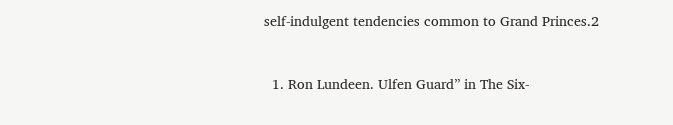self-indulgent tendencies common to Grand Princes.2


  1. Ron Lundeen. Ulfen Guard” in The Six-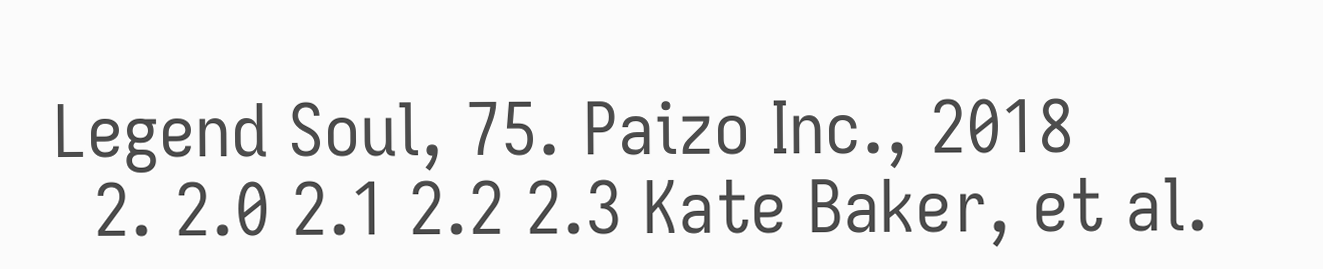Legend Soul, 75. Paizo Inc., 2018
  2. 2.0 2.1 2.2 2.3 Kate Baker, et al.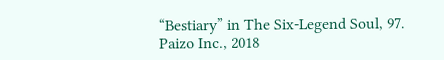“Bestiary” in The Six-Legend Soul, 97. Paizo Inc., 2018